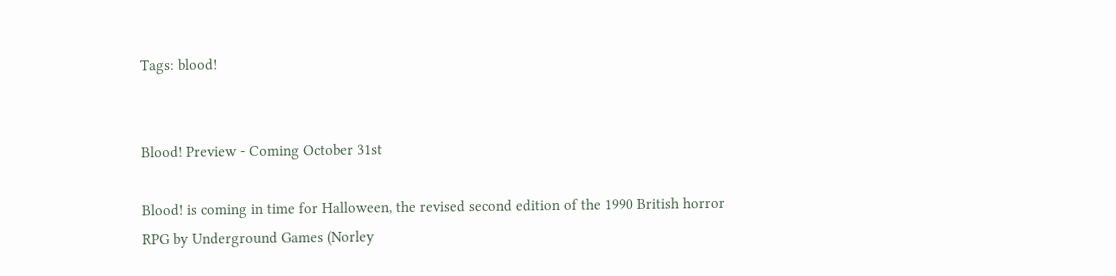Tags: blood!


Blood! Preview - Coming October 31st

Blood! is coming in time for Halloween, the revised second edition of the 1990 British horror RPG by Underground Games (Norley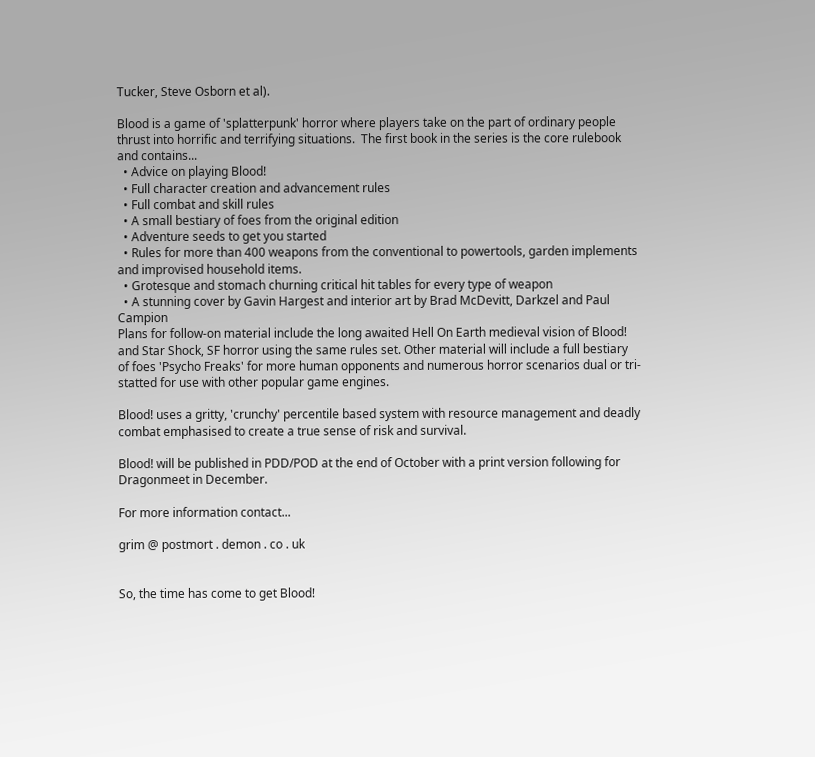Tucker, Steve Osborn et al).

Blood is a game of 'splatterpunk' horror where players take on the part of ordinary people thrust into horrific and terrifying situations.  The first book in the series is the core rulebook and contains...
  • Advice on playing Blood!
  • Full character creation and advancement rules
  • Full combat and skill rules
  • A small bestiary of foes from the original edition
  • Adventure seeds to get you started
  • Rules for more than 400 weapons from the conventional to powertools, garden implements and improvised household items.
  • Grotesque and stomach churning critical hit tables for every type of weapon
  • A stunning cover by Gavin Hargest and interior art by Brad McDevitt, Darkzel and Paul Campion
Plans for follow-on material include the long awaited Hell On Earth medieval vision of Blood! and Star Shock, SF horror using the same rules set. Other material will include a full bestiary of foes 'Psycho Freaks' for more human opponents and numerous horror scenarios dual or tri-statted for use with other popular game engines.

Blood! uses a gritty, 'crunchy' percentile based system with resource management and deadly combat emphasised to create a true sense of risk and survival.

Blood! will be published in PDD/POD at the end of October with a print version following for Dragonmeet in December.

For more information contact...

grim @ postmort . demon . co . uk


So, the time has come to get Blood!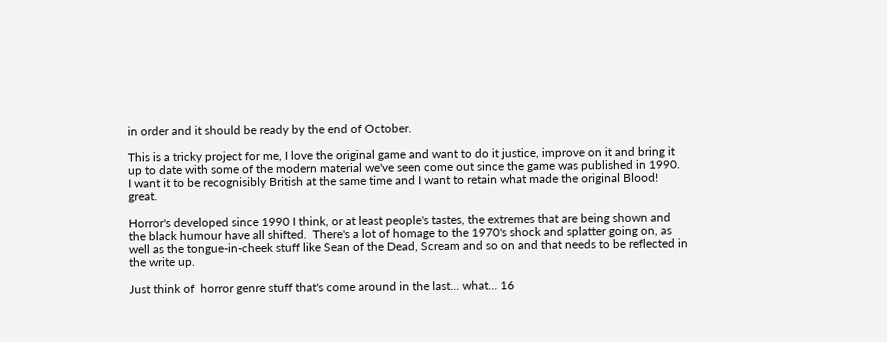in order and it should be ready by the end of October.

This is a tricky project for me, I love the original game and want to do it justice, improve on it and bring it up to date with some of the modern material we've seen come out since the game was published in 1990.  I want it to be recognisibly British at the same time and I want to retain what made the original Blood! great.

Horror's developed since 1990 I think, or at least people's tastes, the extremes that are being shown and the black humour have all shifted.  There's a lot of homage to the 1970's shock and splatter going on, as well as the tongue-in-cheek stuff like Sean of the Dead, Scream and so on and that needs to be reflected in the write up.

Just think of  horror genre stuff that's come around in the last... what... 16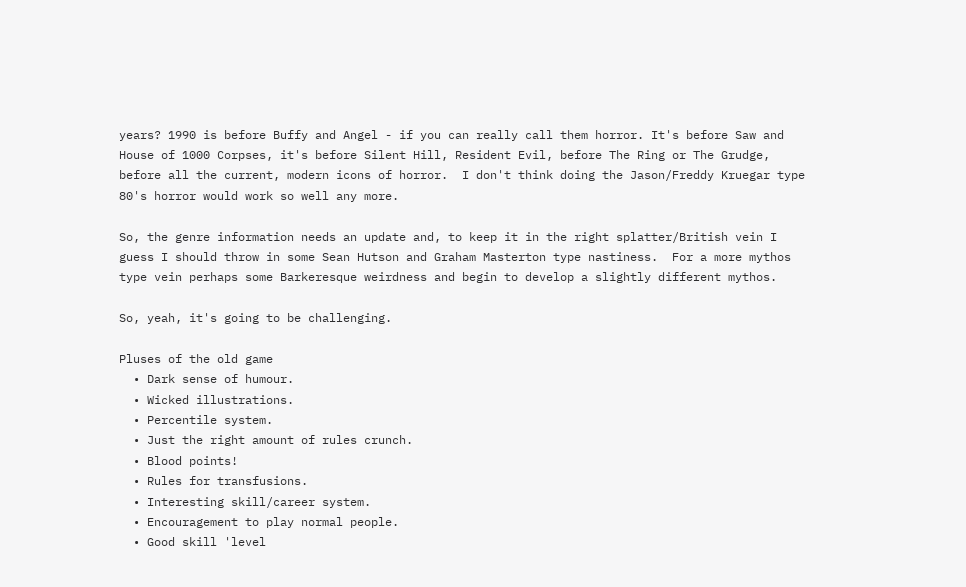years? 1990 is before Buffy and Angel - if you can really call them horror. It's before Saw and House of 1000 Corpses, it's before Silent Hill, Resident Evil, before The Ring or The Grudge, before all the current, modern icons of horror.  I don't think doing the Jason/Freddy Kruegar type 80's horror would work so well any more.

So, the genre information needs an update and, to keep it in the right splatter/British vein I guess I should throw in some Sean Hutson and Graham Masterton type nastiness.  For a more mythos type vein perhaps some Barkeresque weirdness and begin to develop a slightly different mythos.

So, yeah, it's going to be challenging.

Pluses of the old game
  • Dark sense of humour.
  • Wicked illustrations.
  • Percentile system.
  • Just the right amount of rules crunch.
  • Blood points!
  • Rules for transfusions.
  • Interesting skill/career system.
  • Encouragement to play normal people.
  • Good skill 'level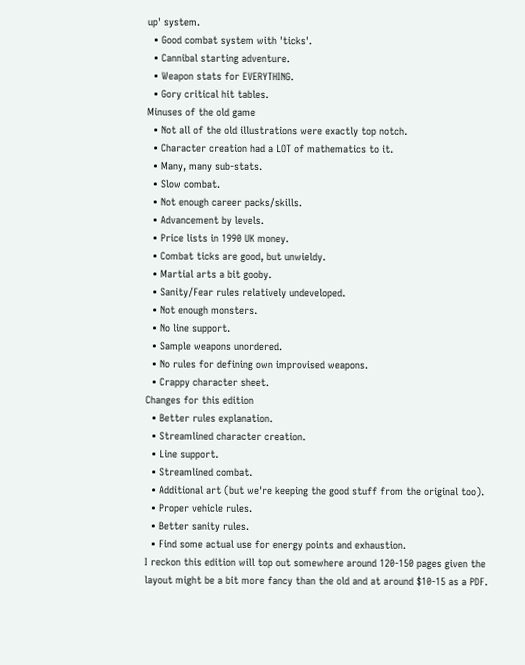up' system.
  • Good combat system with 'ticks'.
  • Cannibal starting adventure.
  • Weapon stats for EVERYTHING.
  • Gory critical hit tables.
Minuses of the old game
  • Not all of the old illustrations were exactly top notch.
  • Character creation had a LOT of mathematics to it.
  • Many, many sub-stats.
  • Slow combat.
  • Not enough career packs/skills.
  • Advancement by levels.
  • Price lists in 1990 UK money.
  • Combat ticks are good, but unwieldy.
  • Martial arts a bit gooby.
  • Sanity/Fear rules relatively undeveloped.
  • Not enough monsters.
  • No line support.
  • Sample weapons unordered.
  • No rules for defining own improvised weapons.
  • Crappy character sheet.
Changes for this edition
  • Better rules explanation.
  • Streamlined character creation.
  • Line support.
  • Streamlined combat.
  • Additional art (but we're keeping the good stuff from the original too).
  • Proper vehicle rules.
  • Better sanity rules.
  • Find some actual use for energy points and exhaustion.
I reckon this edition will top out somewhere around 120-150 pages given the layout might be a bit more fancy than the old and at around $10-15 as a PDF.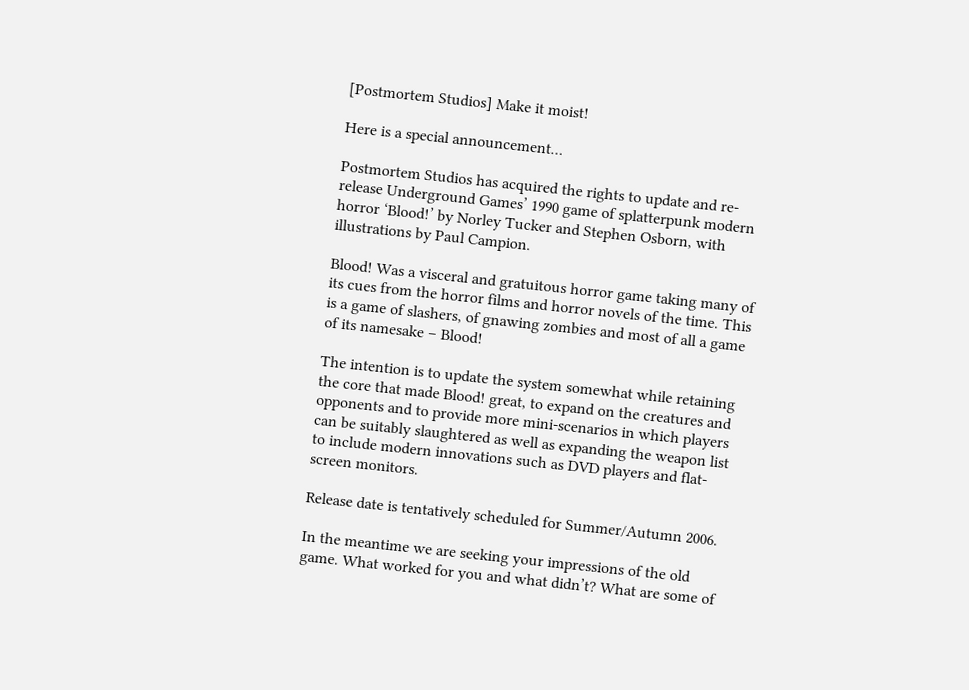[Postmortem Studios] Make it moist!

Here is a special announcement…

Postmortem Studios has acquired the rights to update and re-release Underground Games’ 1990 game of splatterpunk modern horror ‘Blood!’ by Norley Tucker and Stephen Osborn, with illustrations by Paul Campion.

Blood! Was a visceral and gratuitous horror game taking many of its cues from the horror films and horror novels of the time. This is a game of slashers, of gnawing zombies and most of all a game of its namesake – Blood!

The intention is to update the system somewhat while retaining the core that made Blood! great, to expand on the creatures and opponents and to provide more mini-scenarios in which players can be suitably slaughtered as well as expanding the weapon list to include modern innovations such as DVD players and flat-screen monitors.

Release date is tentatively scheduled for Summer/Autumn 2006.

In the meantime we are seeking your impressions of the old game. What worked for you and what didn’t? What are some of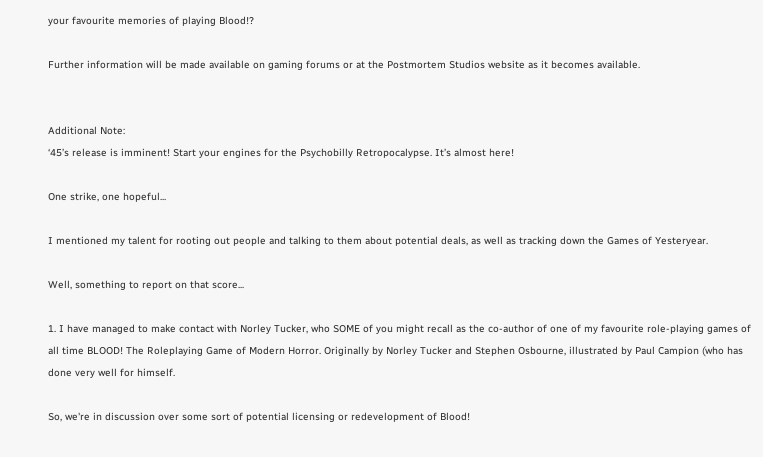your favourite memories of playing Blood!?

Further information will be made available on gaming forums or at the Postmortem Studios website as it becomes available.


Additional Note:
‘45’s release is imminent! Start your engines for the Psychobilly Retropocalypse. It’s almost here!

One strike, one hopeful...

I mentioned my talent for rooting out people and talking to them about potential deals, as well as tracking down the Games of Yesteryear.

Well, something to report on that score...

1. I have managed to make contact with Norley Tucker, who SOME of you might recall as the co-author of one of my favourite role-playing games of all time BLOOD! The Roleplaying Game of Modern Horror. Originally by Norley Tucker and Stephen Osbourne, illustrated by Paul Campion (who has done very well for himself.

So, we're in discussion over some sort of potential licensing or redevelopment of Blood!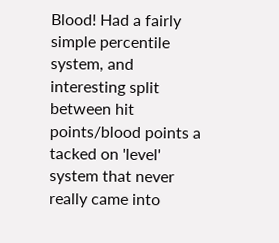Blood! Had a fairly simple percentile system, and interesting split between hit points/blood points a tacked on 'level' system that never really came into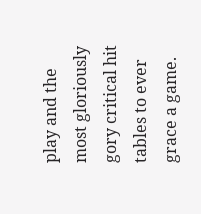play and the most gloriously gory critical hit tables to ever grace a game.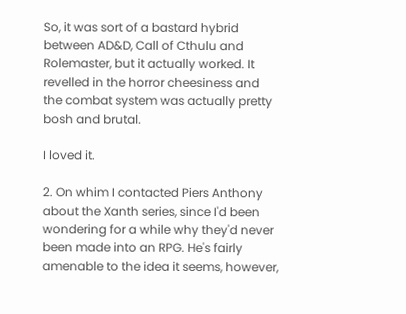So, it was sort of a bastard hybrid between AD&D, Call of Cthulu and Rolemaster, but it actually worked. It revelled in the horror cheesiness and the combat system was actually pretty bosh and brutal.

I loved it.

2. On whim I contacted Piers Anthony about the Xanth series, since I'd been wondering for a while why they'd never been made into an RPG. He's fairly amenable to the idea it seems, however,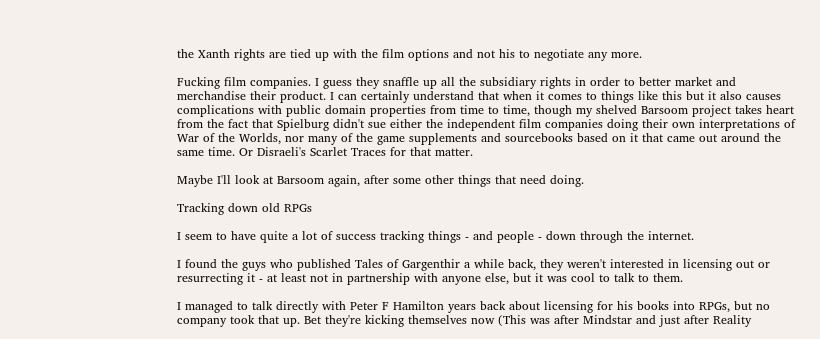the Xanth rights are tied up with the film options and not his to negotiate any more.

Fucking film companies. I guess they snaffle up all the subsidiary rights in order to better market and merchandise their product. I can certainly understand that when it comes to things like this but it also causes complications with public domain properties from time to time, though my shelved Barsoom project takes heart from the fact that Spielburg didn't sue either the independent film companies doing their own interpretations of War of the Worlds, nor many of the game supplements and sourcebooks based on it that came out around the same time. Or Disraeli's Scarlet Traces for that matter.

Maybe I'll look at Barsoom again, after some other things that need doing.

Tracking down old RPGs

I seem to have quite a lot of success tracking things - and people - down through the internet.

I found the guys who published Tales of Gargenthir a while back, they weren't interested in licensing out or resurrecting it - at least not in partnership with anyone else, but it was cool to talk to them.

I managed to talk directly with Peter F Hamilton years back about licensing for his books into RPGs, but no company took that up. Bet they're kicking themselves now (This was after Mindstar and just after Reality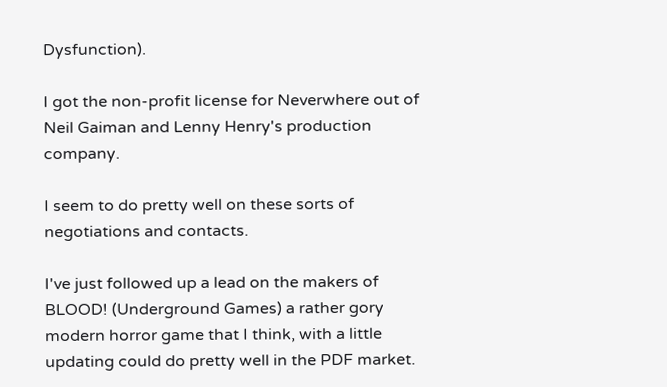Dysfunction).

I got the non-profit license for Neverwhere out of Neil Gaiman and Lenny Henry's production company.

I seem to do pretty well on these sorts of negotiations and contacts.

I've just followed up a lead on the makers of BLOOD! (Underground Games) a rather gory modern horror game that I think, with a little updating could do pretty well in the PDF market.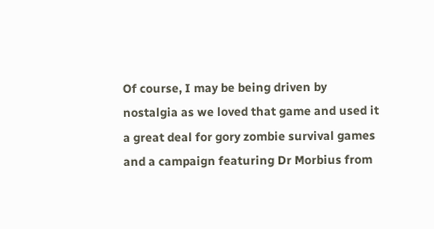Of course, I may be being driven by nostalgia as we loved that game and used it a great deal for gory zombie survival games and a campaign featuring Dr Morbius from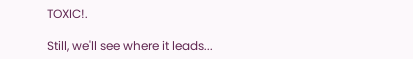TOXIC!.

Still, we'll see where it leads...